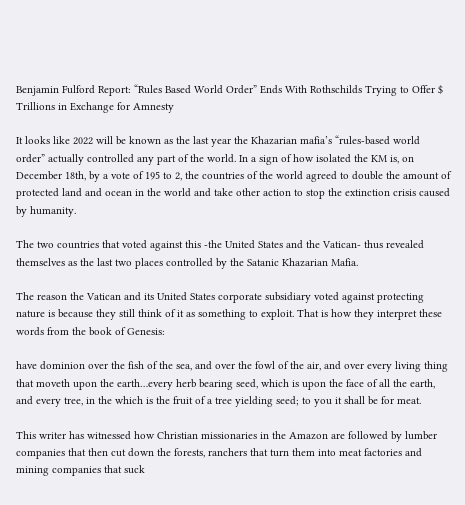Benjamin Fulford Report: “Rules Based World Order” Ends With Rothschilds Trying to Offer $ Trillions in Exchange for Amnesty

It looks like 2022 will be known as the last year the Khazarian mafia’s “rules-based world order” actually controlled any part of the world. In a sign of how isolated the KM is, on December 18th, by a vote of 195 to 2, the countries of the world agreed to double the amount of protected land and ocean in the world and take other action to stop the extinction crisis caused by humanity.

The two countries that voted against this -the United States and the Vatican- thus revealed themselves as the last two places controlled by the Satanic Khazarian Mafia.

The reason the Vatican and its United States corporate subsidiary voted against protecting nature is because they still think of it as something to exploit. That is how they interpret these words from the book of Genesis:

have dominion over the fish of the sea, and over the fowl of the air, and over every living thing that moveth upon the earth…every herb bearing seed, which is upon the face of all the earth, and every tree, in the which is the fruit of a tree yielding seed; to you it shall be for meat.

This writer has witnessed how Christian missionaries in the Amazon are followed by lumber companies that then cut down the forests, ranchers that turn them into meat factories and mining companies that suck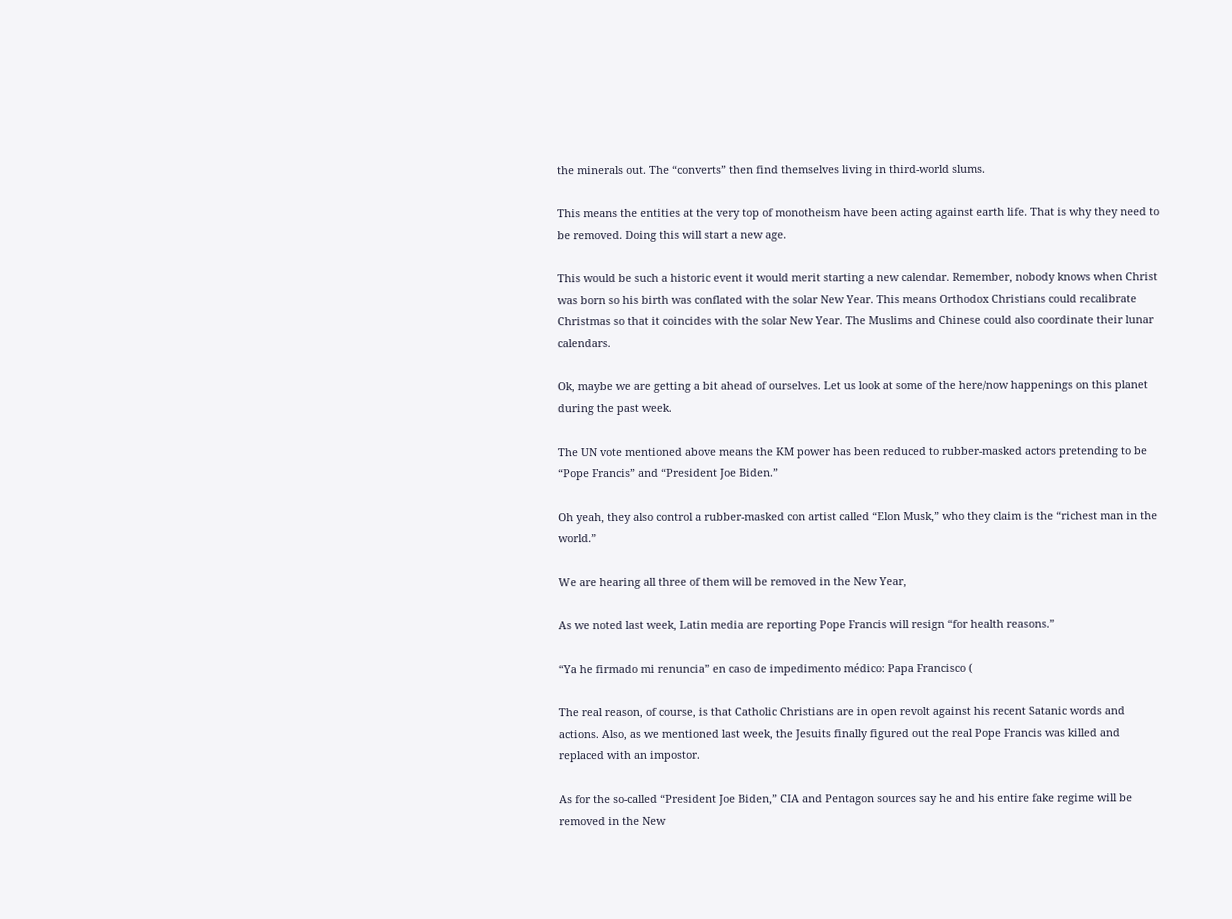the minerals out. The “converts” then find themselves living in third-world slums.

This means the entities at the very top of monotheism have been acting against earth life. That is why they need to be removed. Doing this will start a new age.

This would be such a historic event it would merit starting a new calendar. Remember, nobody knows when Christ was born so his birth was conflated with the solar New Year. This means Orthodox Christians could recalibrate Christmas so that it coincides with the solar New Year. The Muslims and Chinese could also coordinate their lunar calendars.

Ok, maybe we are getting a bit ahead of ourselves. Let us look at some of the here/now happenings on this planet during the past week.

The UN vote mentioned above means the KM power has been reduced to rubber-masked actors pretending to be “Pope Francis” and “President Joe Biden.”

Oh yeah, they also control a rubber-masked con artist called “Elon Musk,” who they claim is the “richest man in the world.”

We are hearing all three of them will be removed in the New Year,

As we noted last week, Latin media are reporting Pope Francis will resign “for health reasons.”

“Ya he firmado mi renuncia” en caso de impedimento médico: Papa Francisco (

The real reason, of course, is that Catholic Christians are in open revolt against his recent Satanic words and actions. Also, as we mentioned last week, the Jesuits finally figured out the real Pope Francis was killed and replaced with an impostor.

As for the so-called “President Joe Biden,” CIA and Pentagon sources say he and his entire fake regime will be removed in the New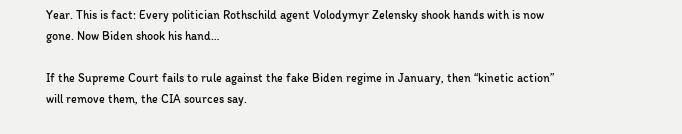Year. This is fact: Every politician Rothschild agent Volodymyr Zelensky shook hands with is now gone. Now Biden shook his hand…

If the Supreme Court fails to rule against the fake Biden regime in January, then “kinetic action” will remove them, the CIA sources say.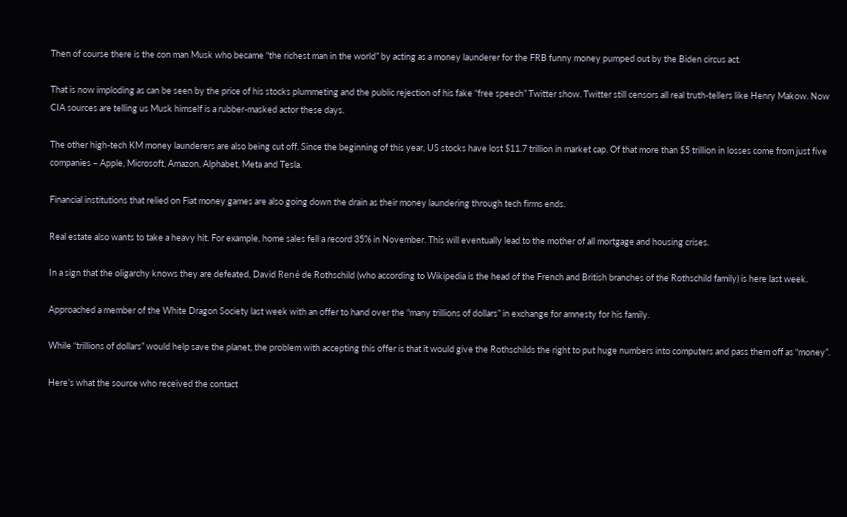Then of course there is the con man Musk who became “the richest man in the world” by acting as a money launderer for the FRB funny money pumped out by the Biden circus act.

That is now imploding as can be seen by the price of his stocks plummeting and the public rejection of his fake “free speech” Twitter show. Twitter still censors all real truth-tellers like Henry Makow. Now CIA sources are telling us Musk himself is a rubber-masked actor these days.

The other high-tech KM money launderers are also being cut off. Since the beginning of this year, US stocks have lost $11.7 trillion in market cap. Of that more than $5 trillion in losses come from just five companies – Apple, Microsoft, Amazon, Alphabet, Meta and Tesla.

Financial institutions that relied on Fiat money games are also going down the drain as their money laundering through tech firms ends.

Real estate also wants to take a heavy hit. For example, home sales fell a record 35% in November. This will eventually lead to the mother of all mortgage and housing crises.

In a sign that the oligarchy knows they are defeated, David René de Rothschild (who according to Wikipedia is the head of the French and British branches of the Rothschild family) is here last week.

Approached a member of the White Dragon Society last week with an offer to hand over the “many trillions of dollars” in exchange for amnesty for his family.

While “trillions of dollars” would help save the planet, the problem with accepting this offer is that it would give the Rothschilds the right to put huge numbers into computers and pass them off as “money”.

Here’s what the source who received the contact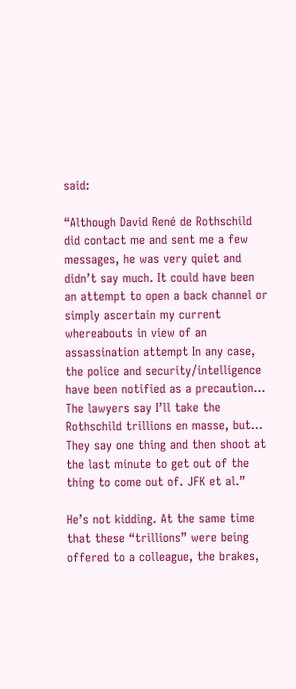said:

“Although David René de Rothschild did contact me and sent me a few messages, he was very quiet and didn’t say much. It could have been an attempt to open a back channel or simply ascertain my current whereabouts in view of an assassination attempt In any case, the police and security/intelligence have been notified as a precaution… The lawyers say I’ll take the Rothschild trillions en masse, but… They say one thing and then shoot at the last minute to get out of the thing to come out of. JFK et al.”

He’s not kidding. At the same time that these “trillions” were being offered to a colleague, the brakes,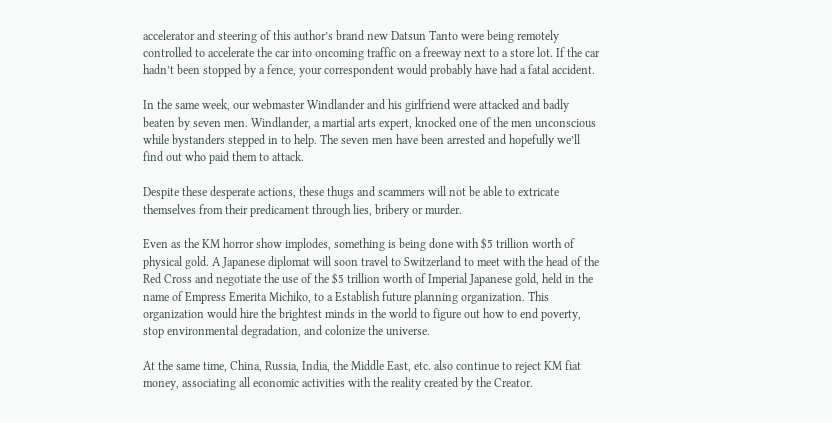accelerator and steering of this author’s brand new Datsun Tanto were being remotely controlled to accelerate the car into oncoming traffic on a freeway next to a store lot. If the car hadn’t been stopped by a fence, your correspondent would probably have had a fatal accident.

In the same week, our webmaster Windlander and his girlfriend were attacked and badly beaten by seven men. Windlander, a martial arts expert, knocked one of the men unconscious while bystanders stepped in to help. The seven men have been arrested and hopefully we’ll find out who paid them to attack.

Despite these desperate actions, these thugs and scammers will not be able to extricate themselves from their predicament through lies, bribery or murder.

Even as the KM horror show implodes, something is being done with $5 trillion worth of physical gold. A Japanese diplomat will soon travel to Switzerland to meet with the head of the Red Cross and negotiate the use of the $5 trillion worth of Imperial Japanese gold, held in the name of Empress Emerita Michiko, to a Establish future planning organization. This organization would hire the brightest minds in the world to figure out how to end poverty, stop environmental degradation, and colonize the universe.

At the same time, China, Russia, India, the Middle East, etc. also continue to reject KM fiat money, associating all economic activities with the reality created by the Creator.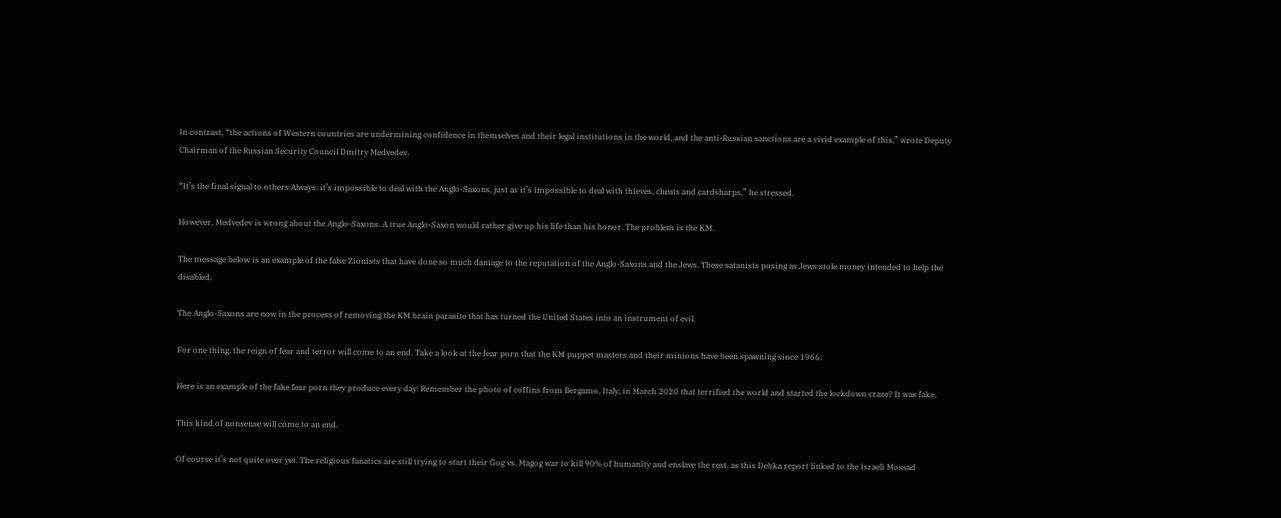In contrast, “the actions of Western countries are undermining confidence in themselves and their legal institutions in the world, and the anti-Russian sanctions are a vivid example of this,” wrote Deputy Chairman of the Russian Security Council Dmitry Medvedev.

“It’s the final signal to others Always: it’s impossible to deal with the Anglo-Saxons, just as it’s impossible to deal with thieves, cheats and cardsharps,” he stressed.

However, Medvedev is wrong about the Anglo-Saxons. A true Anglo-Saxon would rather give up his life than his honor. The problem is the KM.

The message below is an example of the false Zionists that have done so much damage to the reputation of the Anglo-Saxons and the Jews. These satanists posing as Jews stole money intended to help the disabled.

The Anglo-Saxons are now in the process of removing the KM brain parasite that has turned the United States into an instrument of evil.

For one thing, the reign of fear and terror will come to an end. Take a look at the fear porn that the KM puppet masters and their minions have been spawning since 1966.

Here is an example of the fake fear porn they produce every day. Remember the photo of coffins from Bergamo, Italy, in March 2020 that terrified the world and started the lockdown craze? It was fake.

This kind of nonsense will come to an end.

Of course it’s not quite over yet. The religious fanatics are still trying to start their Gog vs. Magog war to kill 90% of humanity and enslave the rest, as this Debka report linked to the Israeli Mossad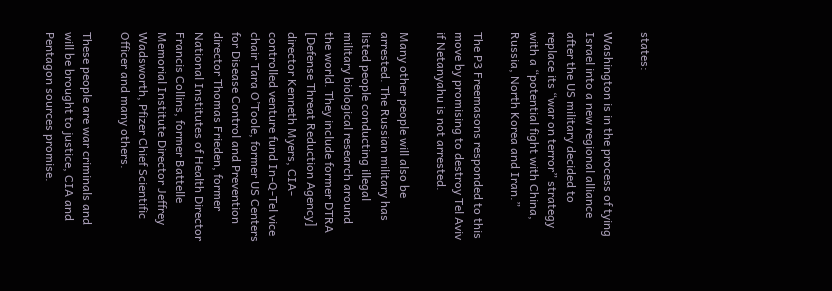states:

Washington is in the process of tying Israel into a new regional alliance after the US military decided to replace its “war on terror” strategy with a “potential fight with China, Russia, North Korea and Iran.”

The P3 Freemasons responded to this move by promising to destroy Tel Aviv if Netanyahu is not arrested.

Many other people will also be arrested. The Russian military has listed people conducting illegal military biological research around the world. They include former DTRA [Defense Threat Reduction Agency] director Kenneth Myers, CIA-controlled venture fund In-Q-Tel vice chair Tara O’Toole, former US Centers for Disease Control and Prevention director Thomas Frieden, former National Institutes of Health Director Francis Collins, former Battelle Memorial Institute Director Jeffrey Wadsworth, Pfizer Chief Scientific Officer and many others.

These people are war criminals and will be brought to justice, CIA and Pentagon sources promise.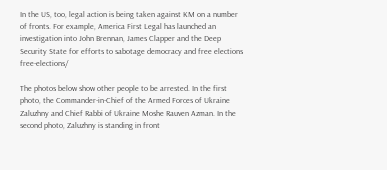In the US, too, legal action is being taken against KM on a number of fronts. For example, America First Legal has launched an investigation into John Brennan, James Clapper and the Deep Security State for efforts to sabotage democracy and free elections free-elections/

The photos below show other people to be arrested. In the first photo, the Commander-in-Chief of the Armed Forces of Ukraine Zaluzhny and Chief Rabbi of Ukraine Moshe Rauven Azman. In the second photo, Zaluzhny is standing in front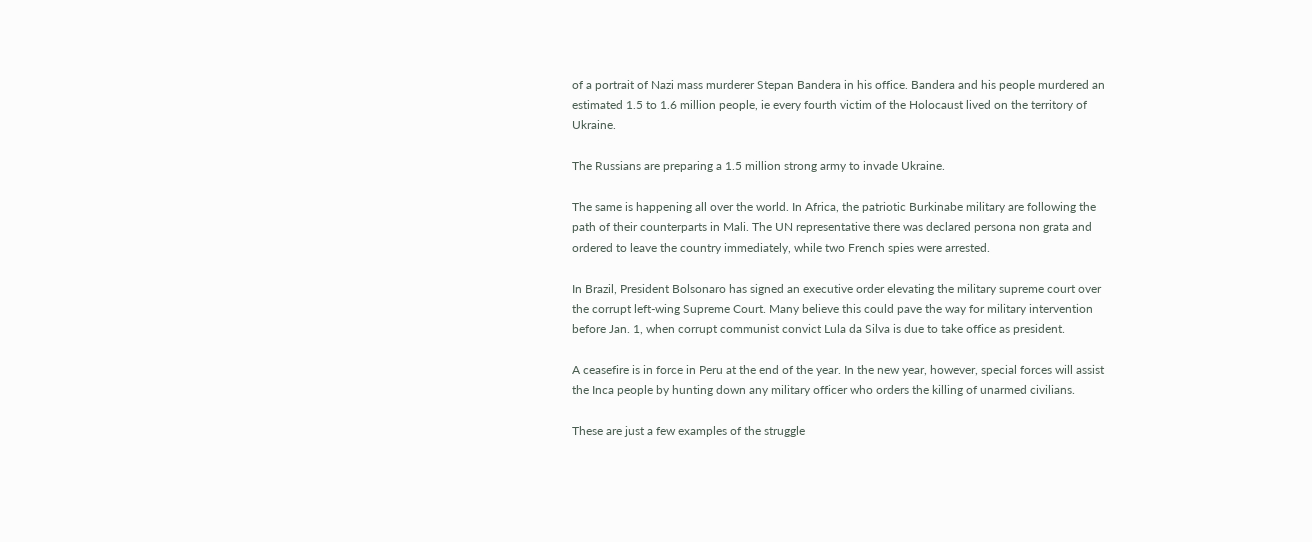of a portrait of Nazi mass murderer Stepan Bandera in his office. Bandera and his people murdered an estimated 1.5 to 1.6 million people, ie every fourth victim of the Holocaust lived on the territory of Ukraine.

The Russians are preparing a 1.5 million strong army to invade Ukraine.

The same is happening all over the world. In Africa, the patriotic Burkinabe military are following the path of their counterparts in Mali. The UN representative there was declared persona non grata and ordered to leave the country immediately, while two French spies were arrested.

In Brazil, President Bolsonaro has signed an executive order elevating the military supreme court over the corrupt left-wing Supreme Court. Many believe this could pave the way for military intervention before Jan. 1, when corrupt communist convict Lula da Silva is due to take office as president.

A ceasefire is in force in Peru at the end of the year. In the new year, however, special forces will assist the Inca people by hunting down any military officer who orders the killing of unarmed civilians.

These are just a few examples of the struggle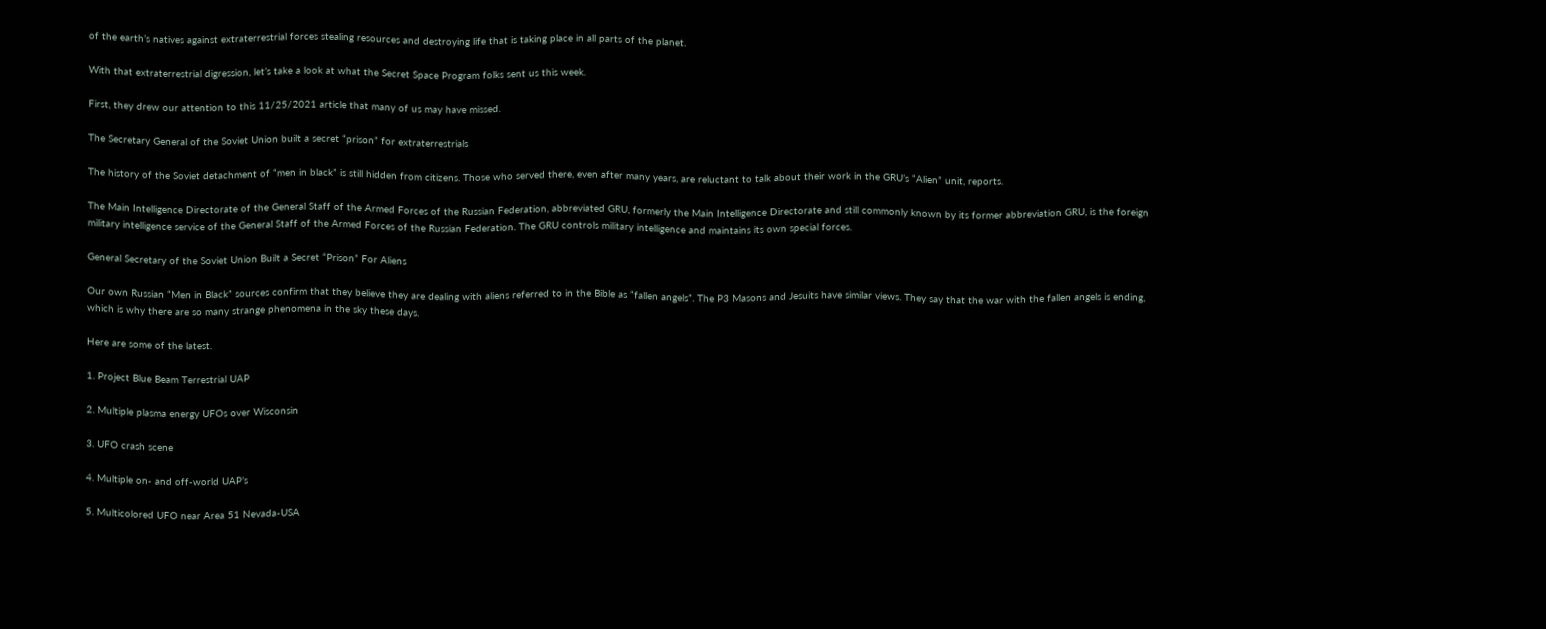of the earth’s natives against extraterrestrial forces stealing resources and destroying life that is taking place in all parts of the planet.

With that extraterrestrial digression, let’s take a look at what the Secret Space Program folks sent us this week.

First, they drew our attention to this 11/25/2021 article that many of us may have missed.

The Secretary General of the Soviet Union built a secret “prison” for extraterrestrials

The history of the Soviet detachment of “men in black” is still hidden from citizens. Those who served there, even after many years, are reluctant to talk about their work in the GRU’s “Alien” unit, reports.

The Main Intelligence Directorate of the General Staff of the Armed Forces of the Russian Federation, abbreviated GRU, formerly the Main Intelligence Directorate and still commonly known by its former abbreviation GRU, is the foreign military intelligence service of the General Staff of the Armed Forces of the Russian Federation. The GRU controls military intelligence and maintains its own special forces.

General Secretary of the Soviet Union Built a Secret “Prison” For Aliens

Our own Russian “Men in Black” sources confirm that they believe they are dealing with aliens referred to in the Bible as “fallen angels”. The P3 Masons and Jesuits have similar views. They say that the war with the fallen angels is ending, which is why there are so many strange phenomena in the sky these days.

Here are some of the latest.

1. Project Blue Beam Terrestrial UAP

2. Multiple plasma energy UFOs over Wisconsin

3. UFO crash scene

4. Multiple on- and off-world UAP’s

5. Multicolored UFO near Area 51 Nevada-USA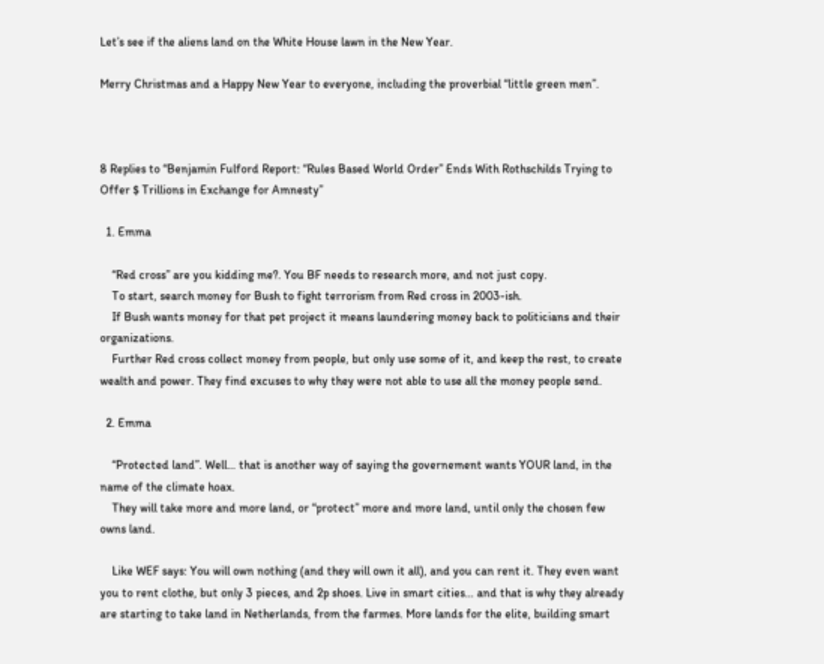Let’s see if the aliens land on the White House lawn in the New Year.

Merry Christmas and a Happy New Year to everyone, including the proverbial “little green men”.



8 Replies to “Benjamin Fulford Report: “Rules Based World Order” Ends With Rothschilds Trying to Offer $ Trillions in Exchange for Amnesty”

  1. Emma

    “Red cross” are you kidding me?. You BF needs to research more, and not just copy.
    To start, search money for Bush to fight terrorism from Red cross in 2003-ish.
    If Bush wants money for that pet project it means laundering money back to politicians and their organizations.
    Further Red cross collect money from people, but only use some of it, and keep the rest, to create wealth and power. They find excuses to why they were not able to use all the money people send.

  2. Emma

    “Protected land”. Well… that is another way of saying the governement wants YOUR land, in the name of the climate hoax.
    They will take more and more land, or “protect” more and more land, until only the chosen few owns land.

    Like WEF says: You will own nothing (and they will own it all), and you can rent it. They even want you to rent clothe, but only 3 pieces, and 2p shoes. Live in smart cities… and that is why they already are starting to take land in Netherlands, from the farmes. More lands for the elite, building smart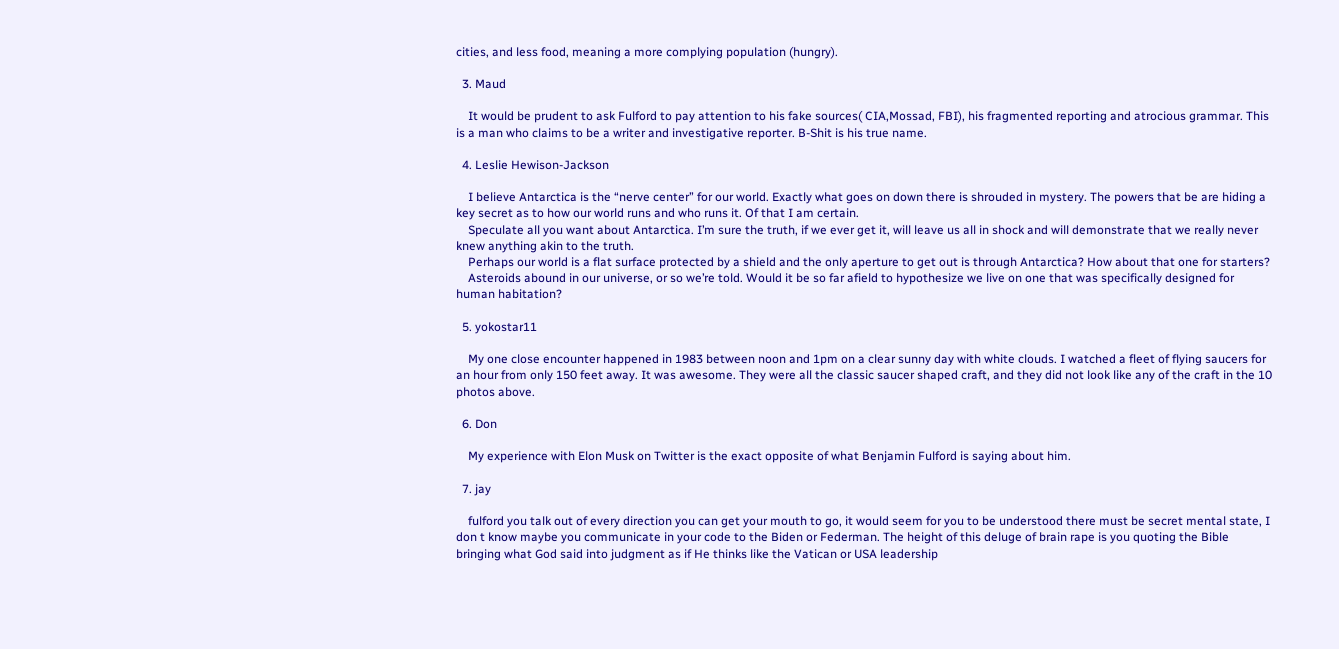cities, and less food, meaning a more complying population (hungry).

  3. Maud

    It would be prudent to ask Fulford to pay attention to his fake sources( CIA,Mossad, FBI), his fragmented reporting and atrocious grammar. This is a man who claims to be a writer and investigative reporter. B-Shit is his true name.

  4. Leslie Hewison-Jackson

    I believe Antarctica is the “nerve center” for our world. Exactly what goes on down there is shrouded in mystery. The powers that be are hiding a key secret as to how our world runs and who runs it. Of that I am certain.
    Speculate all you want about Antarctica. I’m sure the truth, if we ever get it, will leave us all in shock and will demonstrate that we really never knew anything akin to the truth.
    Perhaps our world is a flat surface protected by a shield and the only aperture to get out is through Antarctica? How about that one for starters?
    Asteroids abound in our universe, or so we’re told. Would it be so far afield to hypothesize we live on one that was specifically designed for human habitation?

  5. yokostar11

    My one close encounter happened in 1983 between noon and 1pm on a clear sunny day with white clouds. I watched a fleet of flying saucers for an hour from only 150 feet away. It was awesome. They were all the classic saucer shaped craft, and they did not look like any of the craft in the 10 photos above.

  6. Don

    My experience with Elon Musk on Twitter is the exact opposite of what Benjamin Fulford is saying about him.

  7. jay

    fulford you talk out of every direction you can get your mouth to go, it would seem for you to be understood there must be secret mental state, I don t know maybe you communicate in your code to the Biden or Federman. The height of this deluge of brain rape is you quoting the Bible bringing what God said into judgment as if He thinks like the Vatican or USA leadership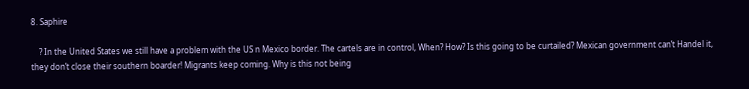8. Saphire

    ? In the United States we still have a problem with the US n Mexico border. The cartels are in control, When? How? Is this going to be curtailed? Mexican government can’t Handel it, they don’t close their southern boarder! Migrants keep coming. Why is this not being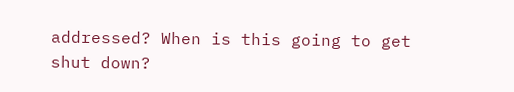addressed? When is this going to get shut down?